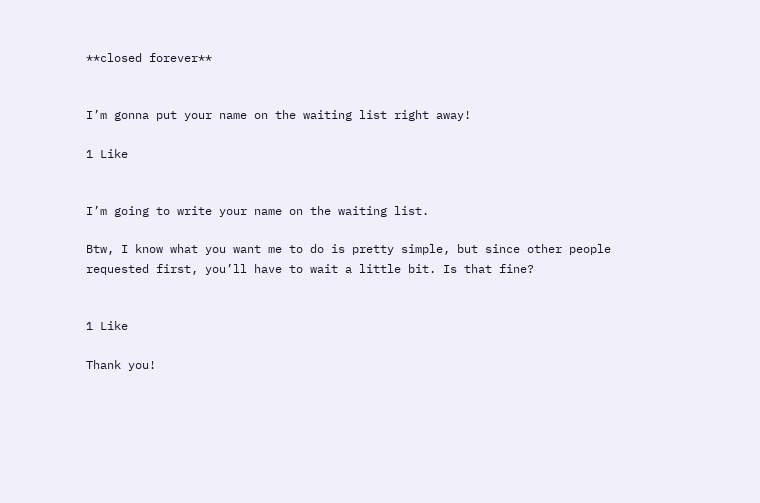**closed forever**


I’m gonna put your name on the waiting list right away!

1 Like


I’m going to write your name on the waiting list.

Btw, I know what you want me to do is pretty simple, but since other people requested first, you’ll have to wait a little bit. Is that fine?


1 Like

Thank you!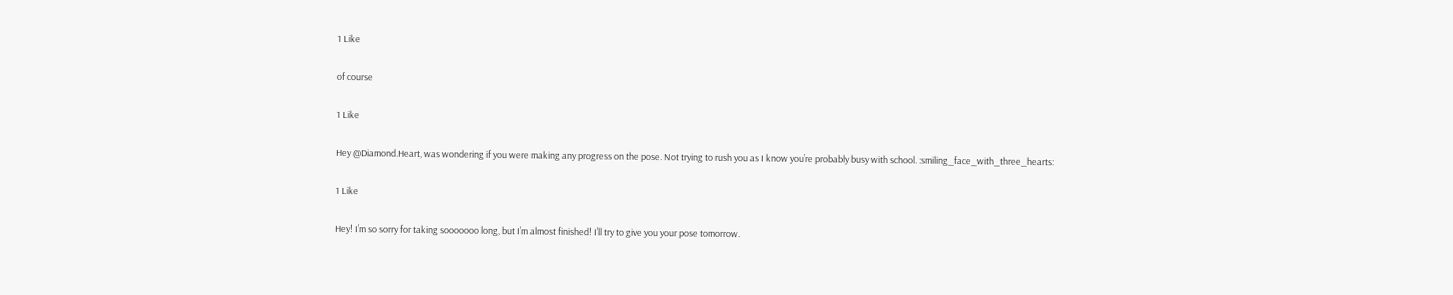1 Like

of course

1 Like

Hey @Diamond.Heart, was wondering if you were making any progress on the pose. Not trying to rush you as I know you’re probably busy with school. :smiling_face_with_three_hearts:

1 Like

Hey! I’m so sorry for taking sooooooo long, but I’m almost finished! I’ll try to give you your pose tomorrow.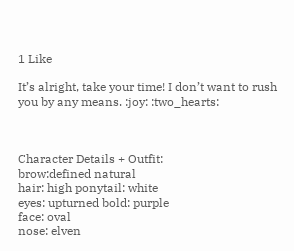1 Like

It’s alright, take your time! I don’t want to rush you by any means. :joy: :two_hearts:



Character Details + Outfit:
brow:defined natural
hair: high ponytail: white
eyes: upturned bold: purple
face: oval
nose: elven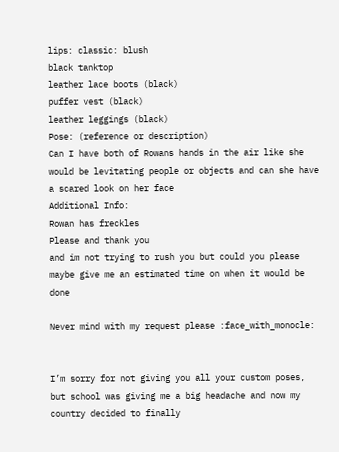lips: classic: blush
black tanktop
leather lace boots (black)
puffer vest (black)
leather leggings (black)
Pose: (reference or description)
Can I have both of Rowans hands in the air like she would be levitating people or objects and can she have a scared look on her face
Additional Info:
Rowan has freckles
Please and thank you
and im not trying to rush you but could you please maybe give me an estimated time on when it would be done

Never mind with my request please :face_with_monocle:


I’m sorry for not giving you all your custom poses, but school was giving me a big headache and now my country decided to finally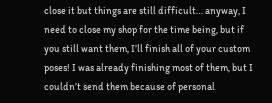close it but things are still difficult… anyway, I need to close my shop for the time being, but if you still want them, I’ll finish all of your custom poses! I was already finishing most of them, but I couldn’t send them because of personal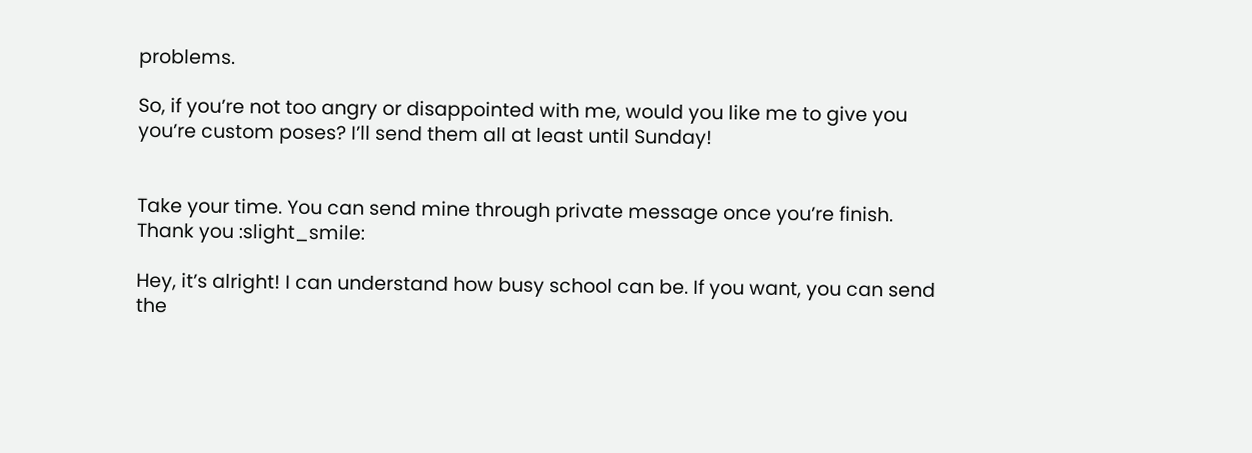problems.

So, if you’re not too angry or disappointed with me, would you like me to give you you’re custom poses? I’ll send them all at least until Sunday!


Take your time. You can send mine through private message once you’re finish. Thank you :slight_smile:

Hey, it’s alright! I can understand how busy school can be. If you want, you can send the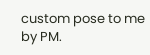custom pose to me by PM.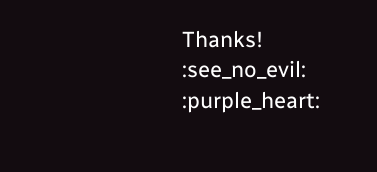Thanks! :see_no_evil: :purple_heart: